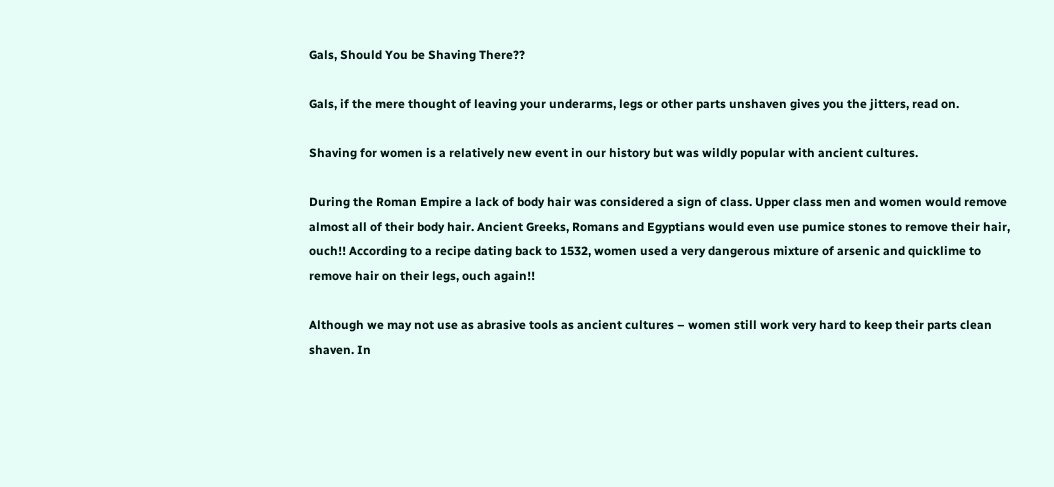Gals, Should You be Shaving There??

Gals, if the mere thought of leaving your underarms, legs or other parts unshaven gives you the jitters, read on.

Shaving for women is a relatively new event in our history but was wildly popular with ancient cultures.

During the Roman Empire a lack of body hair was considered a sign of class. Upper class men and women would remove almost all of their body hair. Ancient Greeks, Romans and Egyptians would even use pumice stones to remove their hair, ouch!! According to a recipe dating back to 1532, women used a very dangerous mixture of arsenic and quicklime to remove hair on their legs, ouch again!!

Although we may not use as abrasive tools as ancient cultures – women still work very hard to keep their parts clean shaven. In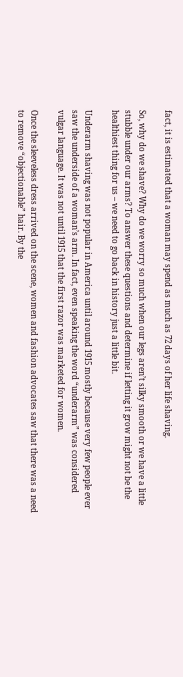fact, it is estimated that a woman may spend as much as 72 days of her life shaving.

So, why do we shave? Why do we worry so much when our legs aren’t silky smooth or we have a little stubble under our arms? To answer these questions and determine if letting it grow might not be the healthiest thing for us – we need to go back in history just a little bit.

Underarm shaving was not popular in America until around 1915 mostly because very few people ever saw the underside of a woman’s arm. In fact, even speaking the word “underarm” was considered vulgar language. It was not until 1915 that the first razor was marketed for women.

Once the sleeveless dress arrived on the scene, women and fashion advocates saw that there was a need to remove “objectionable” hair. By the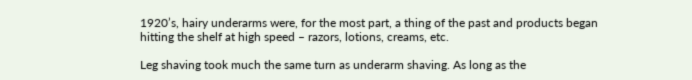1920’s, hairy underarms were, for the most part, a thing of the past and products began hitting the shelf at high speed – razors, lotions, creams, etc.

Leg shaving took much the same turn as underarm shaving. As long as the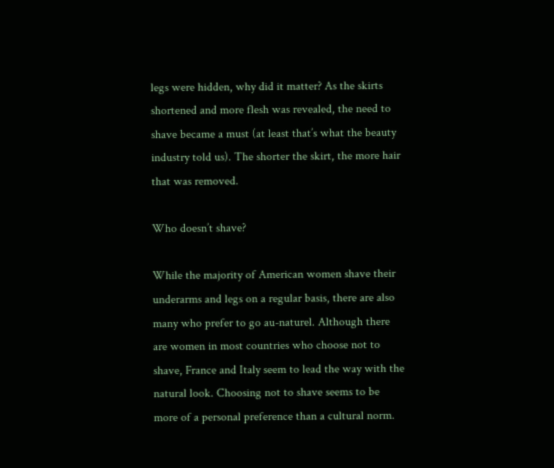legs were hidden, why did it matter? As the skirts shortened and more flesh was revealed, the need to shave became a must (at least that’s what the beauty industry told us). The shorter the skirt, the more hair that was removed.

Who doesn’t shave?

While the majority of American women shave their underarms and legs on a regular basis, there are also many who prefer to go au-naturel. Although there are women in most countries who choose not to shave, France and Italy seem to lead the way with the natural look. Choosing not to shave seems to be more of a personal preference than a cultural norm.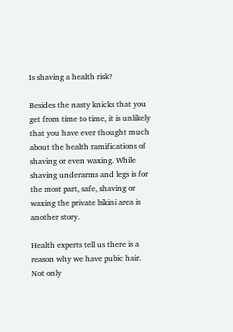Is shaving a health risk?

Besides the nasty knicks that you get from time to time, it is unlikely that you have ever thought much about the health ramifications of shaving or even waxing. While shaving underarms and legs is for the most part, safe, shaving or waxing the private bikini area is another story.

Health experts tell us there is a reason why we have pubic hair. Not only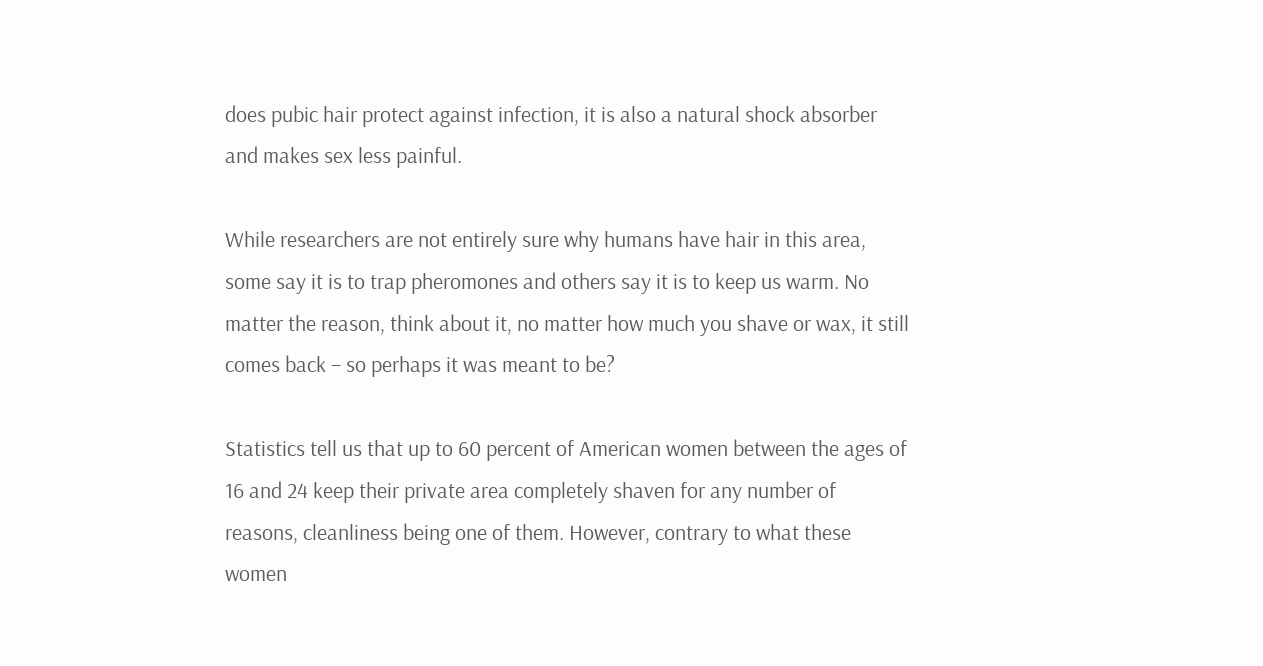does pubic hair protect against infection, it is also a natural shock absorber and makes sex less painful.

While researchers are not entirely sure why humans have hair in this area, some say it is to trap pheromones and others say it is to keep us warm. No matter the reason, think about it, no matter how much you shave or wax, it still comes back – so perhaps it was meant to be?

Statistics tell us that up to 60 percent of American women between the ages of 16 and 24 keep their private area completely shaven for any number of reasons, cleanliness being one of them. However, contrary to what these women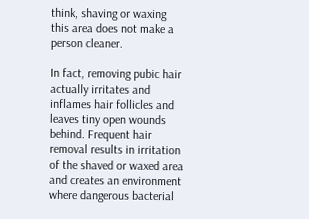think, shaving or waxing this area does not make a person cleaner.

In fact, removing pubic hair actually irritates and inflames hair follicles and leaves tiny open wounds behind. Frequent hair removal results in irritation of the shaved or waxed area and creates an environment where dangerous bacterial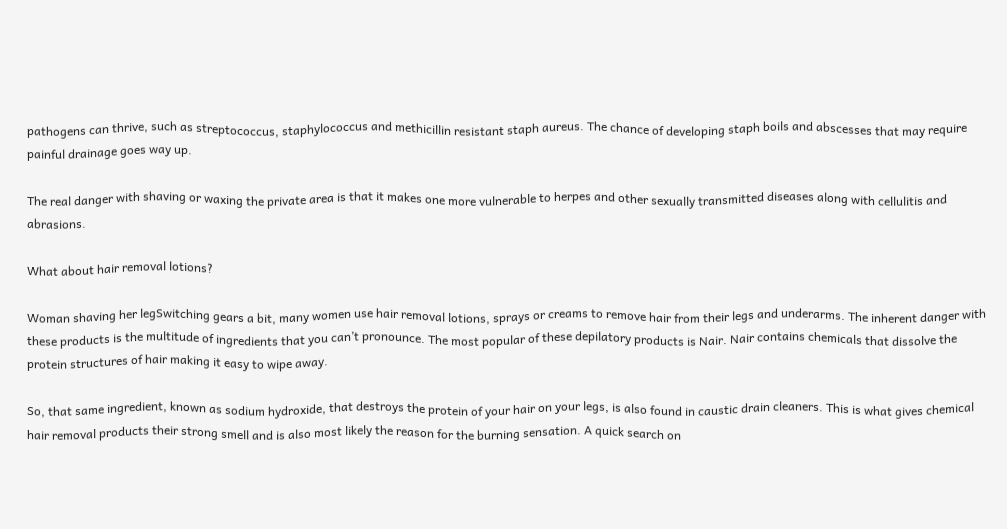pathogens can thrive, such as streptococcus, staphylococcus and methicillin resistant staph aureus. The chance of developing staph boils and abscesses that may require painful drainage goes way up.

The real danger with shaving or waxing the private area is that it makes one more vulnerable to herpes and other sexually transmitted diseases along with cellulitis and abrasions.

What about hair removal lotions?

Woman shaving her legSwitching gears a bit, many women use hair removal lotions, sprays or creams to remove hair from their legs and underarms. The inherent danger with these products is the multitude of ingredients that you can’t pronounce. The most popular of these depilatory products is Nair. Nair contains chemicals that dissolve the protein structures of hair making it easy to wipe away.

So, that same ingredient, known as sodium hydroxide, that destroys the protein of your hair on your legs, is also found in caustic drain cleaners. This is what gives chemical hair removal products their strong smell and is also most likely the reason for the burning sensation. A quick search on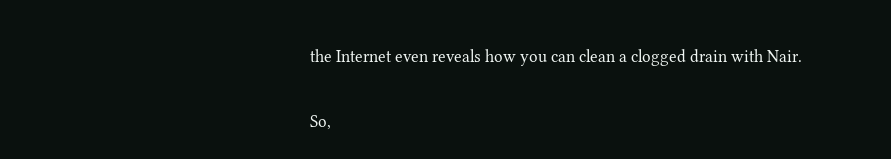the Internet even reveals how you can clean a clogged drain with Nair.

So,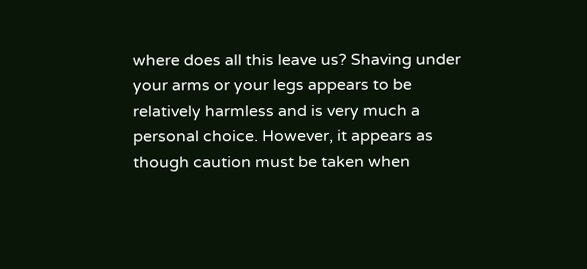where does all this leave us? Shaving under your arms or your legs appears to be relatively harmless and is very much a personal choice. However, it appears as though caution must be taken when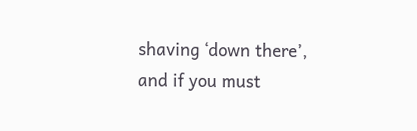shaving ‘down there’, and if you must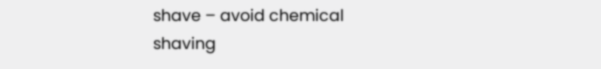shave – avoid chemical shaving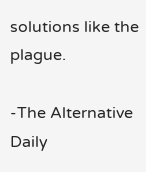solutions like the plague.

-The Alternative Daily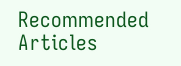Recommended Articles